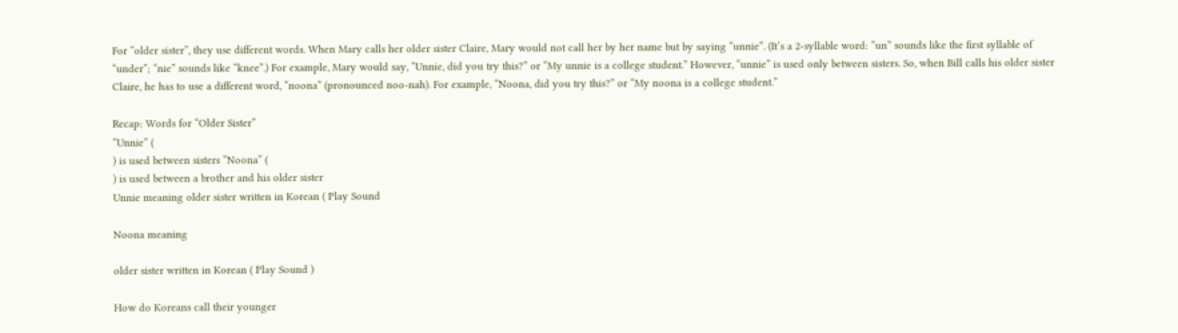For “older sister”, they use different words. When Mary calls her older sister Claire, Mary would not call her by her name but by saying “unnie”. (It’s a 2-syllable word: “un” sounds like the first syllable of “under”; “nie” sounds like “knee”.) For example, Mary would say, “Unnie, did you try this?” or “My unnie is a college student.” However, “unnie” is used only between sisters. So, when Bill calls his older sister Claire, he has to use a different word, “noona” (pronounced noo-nah). For example, “Noona, did you try this?” or “My noona is a college student.”

Recap: Words for “Older Sister”
“Unnie” (
) is used between sisters “Noona” (
) is used between a brother and his older sister
Unnie meaning older sister written in Korean ( Play Sound

Noona meaning

older sister written in Korean ( Play Sound )

How do Koreans call their younger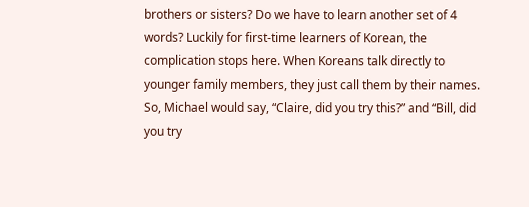brothers or sisters? Do we have to learn another set of 4 words? Luckily for first-time learners of Korean, the complication stops here. When Koreans talk directly to younger family members, they just call them by their names. So, Michael would say, “Claire, did you try this?” and “Bill, did you try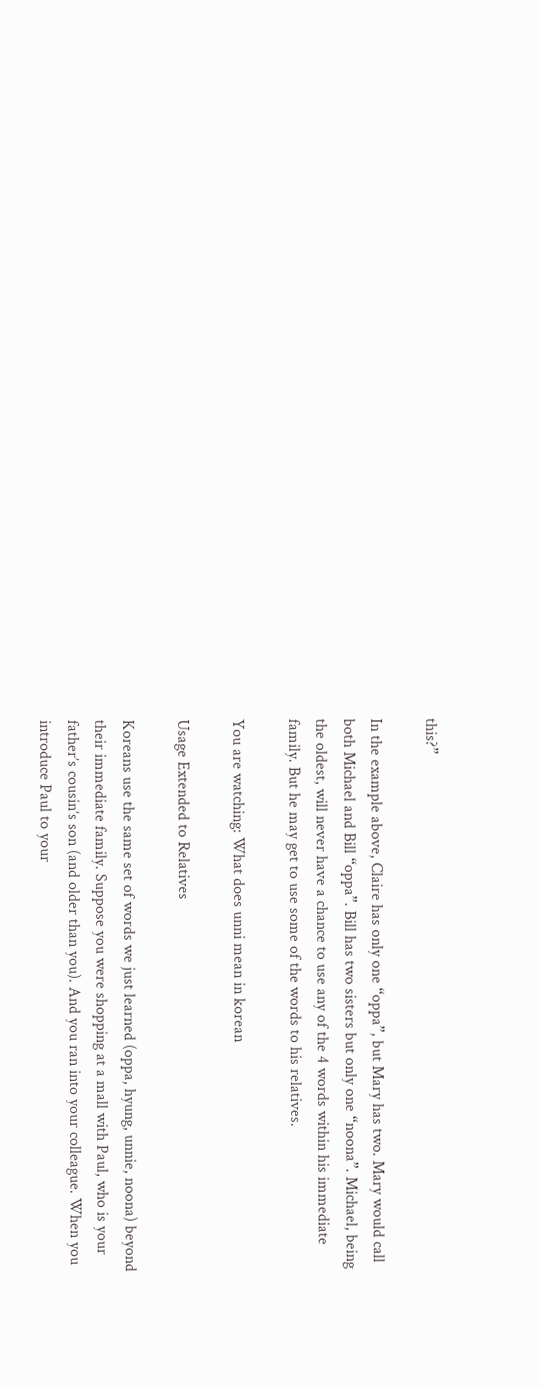this?”

In the example above, Claire has only one “oppa”, but Mary has two. Mary would call both Michael and Bill “oppa”. Bill has two sisters but only one “noona”. Michael, being the oldest, will never have a chance to use any of the 4 words within his immediate family. But he may get to use some of the words to his relatives.

You are watching: What does unni mean in korean

Usage Extended to Relatives

Koreans use the same set of words we just learned (oppa, hyung, unnie, noona) beyond their immediate family. Suppose you were shopping at a mall with Paul, who is your father’s cousin’s son (and older than you). And you ran into your colleague. When you introduce Paul to your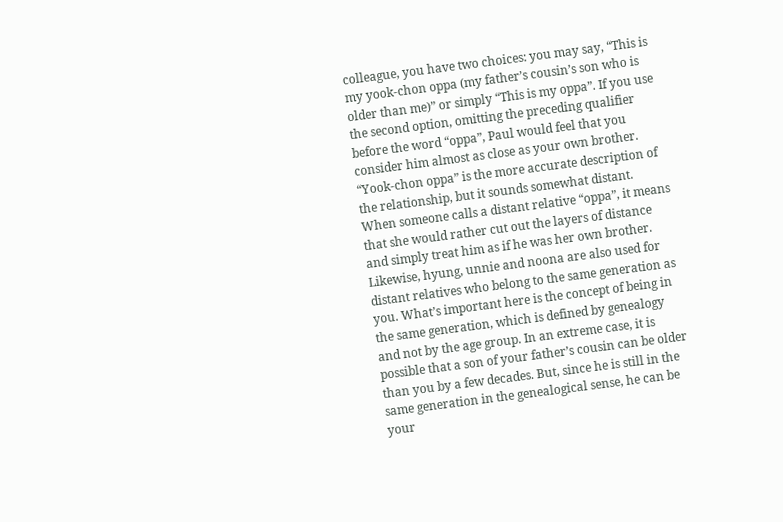colleague, you have two choices: you may say, “This is my yook-chon oppa (my father’s cousin’s son who is older than me)” or simply “This is my oppa”. If you use the second option, omitting the preceding qualifier before the word “oppa”, Paul would feel that you consider him almost as close as your own brother. “Yook-chon oppa” is the more accurate description of the relationship, but it sounds somewhat distant. When someone calls a distant relative “oppa”, it means that she would rather cut out the layers of distance and simply treat him as if he was her own brother. Likewise, hyung, unnie and noona are also used for distant relatives who belong to the same generation as you. What’s important here is the concept of being in the same generation, which is defined by genealogy and not by the age group. In an extreme case, it is possible that a son of your father’s cousin can be older than you by a few decades. But, since he is still in the same generation in the genealogical sense, he can be your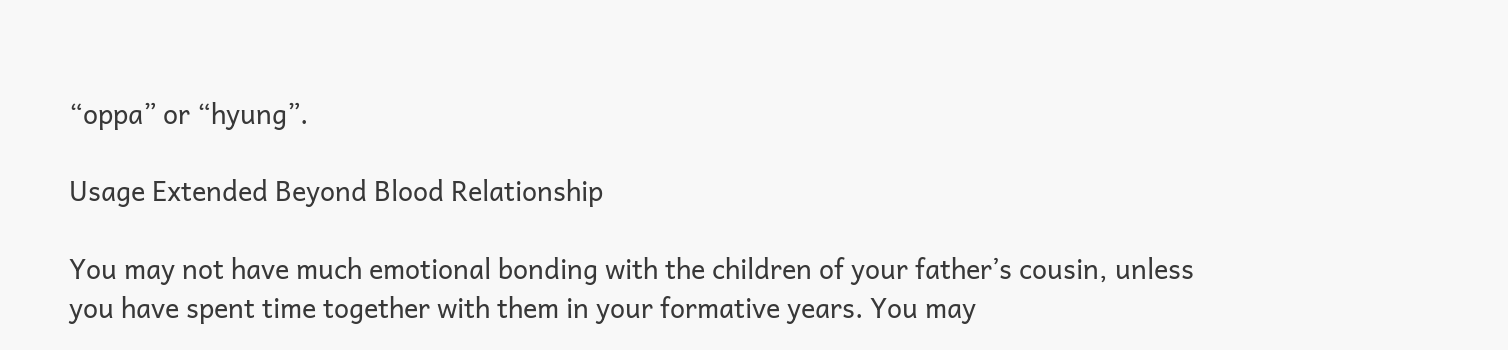“oppa” or “hyung”.

Usage Extended Beyond Blood Relationship

You may not have much emotional bonding with the children of your father’s cousin, unless you have spent time together with them in your formative years. You may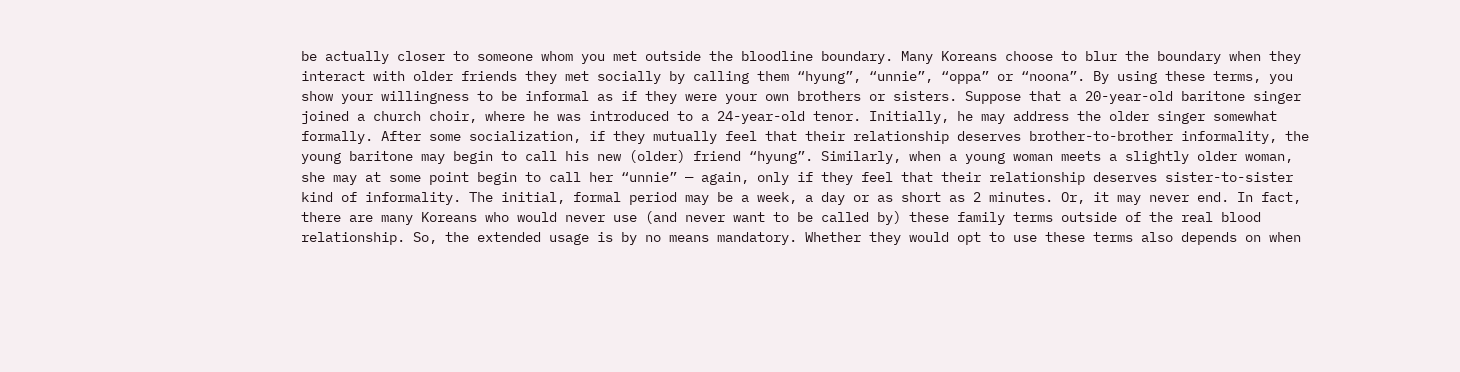be actually closer to someone whom you met outside the bloodline boundary. Many Koreans choose to blur the boundary when they interact with older friends they met socially by calling them “hyung”, “unnie”, “oppa” or “noona”. By using these terms, you show your willingness to be informal as if they were your own brothers or sisters. Suppose that a 20-year-old baritone singer joined a church choir, where he was introduced to a 24-year-old tenor. Initially, he may address the older singer somewhat formally. After some socialization, if they mutually feel that their relationship deserves brother-to-brother informality, the young baritone may begin to call his new (older) friend “hyung”. Similarly, when a young woman meets a slightly older woman, she may at some point begin to call her “unnie” — again, only if they feel that their relationship deserves sister-to-sister kind of informality. The initial, formal period may be a week, a day or as short as 2 minutes. Or, it may never end. In fact, there are many Koreans who would never use (and never want to be called by) these family terms outside of the real blood relationship. So, the extended usage is by no means mandatory. Whether they would opt to use these terms also depends on when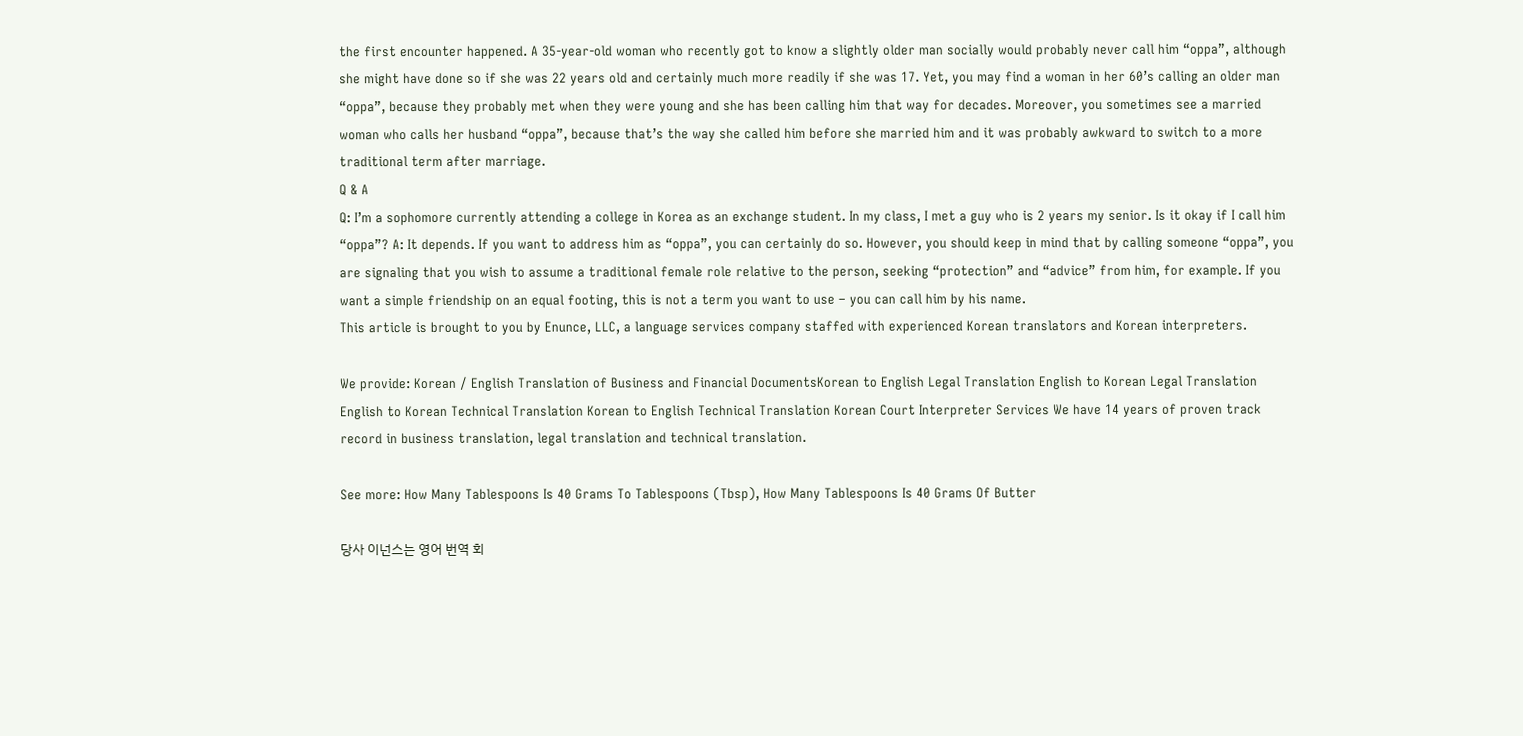the first encounter happened. A 35-year-old woman who recently got to know a slightly older man socially would probably never call him “oppa”, although she might have done so if she was 22 years old and certainly much more readily if she was 17. Yet, you may find a woman in her 60’s calling an older man “oppa”, because they probably met when they were young and she has been calling him that way for decades. Moreover, you sometimes see a married woman who calls her husband “oppa”, because that’s the way she called him before she married him and it was probably awkward to switch to a more traditional term after marriage.
Q & A
Q: I’m a sophomore currently attending a college in Korea as an exchange student. In my class, I met a guy who is 2 years my senior. Is it okay if I call him “oppa”? A: It depends. If you want to address him as “oppa”, you can certainly do so. However, you should keep in mind that by calling someone “oppa”, you are signaling that you wish to assume a traditional female role relative to the person, seeking “protection” and “advice” from him, for example. If you want a simple friendship on an equal footing, this is not a term you want to use – you can call him by his name.
This article is brought to you by Enunce, LLC, a language services company staffed with experienced Korean translators and Korean interpreters.

We provide: Korean / English Translation of Business and Financial DocumentsKorean to English Legal Translation English to Korean Legal Translation English to Korean Technical Translation Korean to English Technical Translation Korean Court Interpreter Services We have 14 years of proven track record in business translation, legal translation and technical translation.

See more: How Many Tablespoons Is 40 Grams To Tablespoons (Tbsp), How Many Tablespoons Is 40 Grams Of Butter

당사 이넌스는 영어 번역 회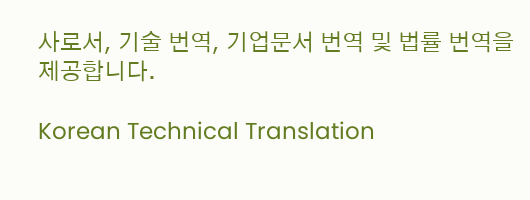사로서, 기술 번역, 기업문서 번역 및 법률 번역을 제공합니다.

Korean Technical Translation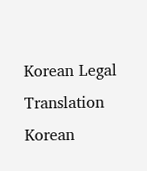Korean Legal Translation Korean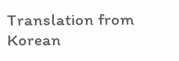Translation from Korean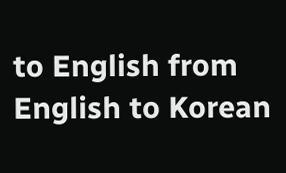to English from English to Korean